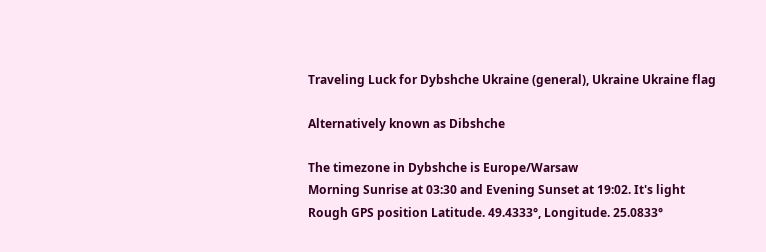Traveling Luck for Dybshche Ukraine (general), Ukraine Ukraine flag

Alternatively known as Dibshche

The timezone in Dybshche is Europe/Warsaw
Morning Sunrise at 03:30 and Evening Sunset at 19:02. It's light
Rough GPS position Latitude. 49.4333°, Longitude. 25.0833°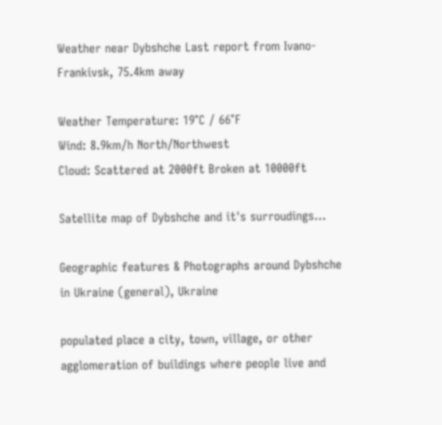Weather near Dybshche Last report from Ivano-Frankivsk, 75.4km away

Weather Temperature: 19°C / 66°F
Wind: 8.9km/h North/Northwest
Cloud: Scattered at 2000ft Broken at 10000ft

Satellite map of Dybshche and it's surroudings...

Geographic features & Photographs around Dybshche in Ukraine (general), Ukraine

populated place a city, town, village, or other agglomeration of buildings where people live and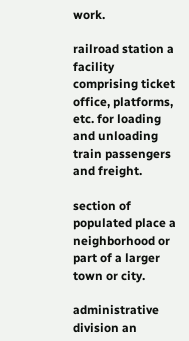work.

railroad station a facility comprising ticket office, platforms, etc. for loading and unloading train passengers and freight.

section of populated place a neighborhood or part of a larger town or city.

administrative division an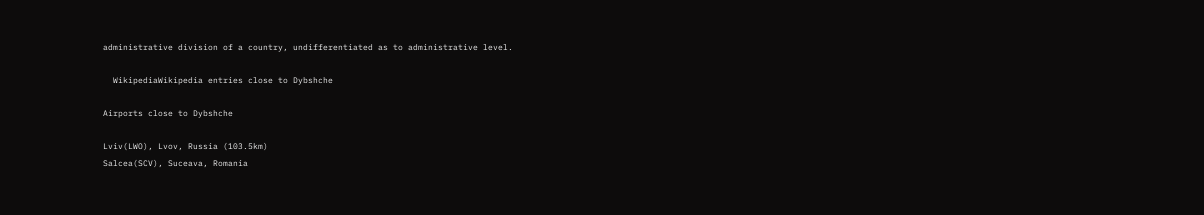administrative division of a country, undifferentiated as to administrative level.

  WikipediaWikipedia entries close to Dybshche

Airports close to Dybshche

Lviv(LWO), Lvov, Russia (103.5km)
Salcea(SCV), Suceava, Romania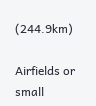(244.9km)

Airfields or small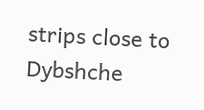strips close to Dybshche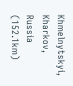Khmelnytskyi, Kharkov, Russia (152.1km)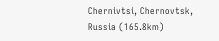Chernivtsi, Chernovtsk, Russia (165.8km)